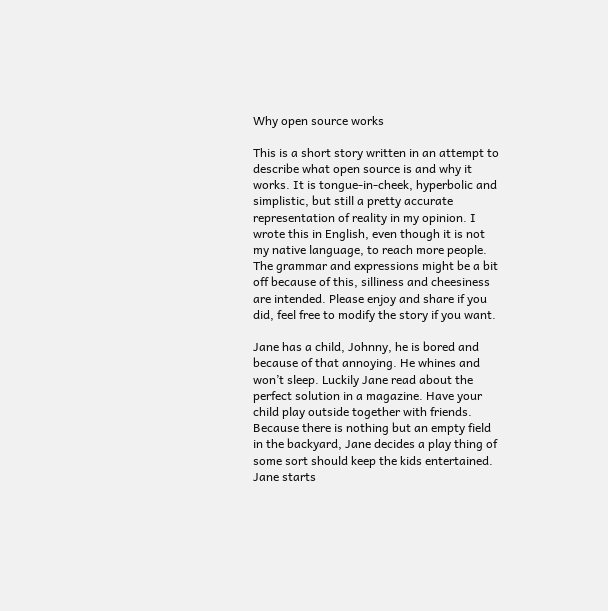Why open source works

This is a short story written in an attempt to describe what open source is and why it works. It is tongue-in-cheek, hyperbolic and simplistic, but still a pretty accurate representation of reality in my opinion. I wrote this in English, even though it is not my native language, to reach more people. The grammar and expressions might be a bit off because of this, silliness and cheesiness are intended. Please enjoy and share if you did, feel free to modify the story if you want.

Jane has a child, Johnny, he is bored and because of that annoying. He whines and won’t sleep. Luckily Jane read about the perfect solution in a magazine. Have your child play outside together with friends. Because there is nothing but an empty field in the backyard, Jane decides a play thing of some sort should keep the kids entertained. Jane starts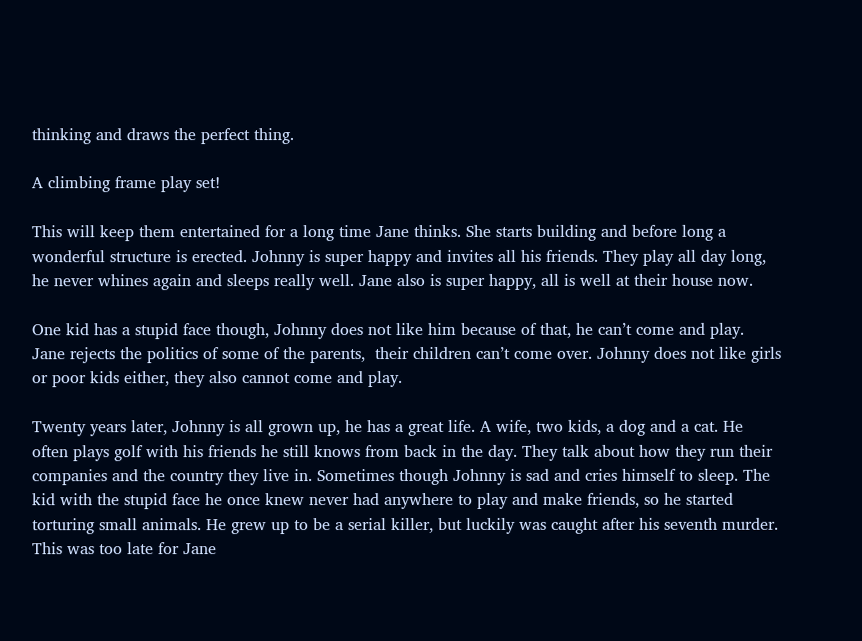thinking and draws the perfect thing.

A climbing frame play set!

This will keep them entertained for a long time Jane thinks. She starts building and before long a wonderful structure is erected. Johnny is super happy and invites all his friends. They play all day long, he never whines again and sleeps really well. Jane also is super happy, all is well at their house now.

One kid has a stupid face though, Johnny does not like him because of that, he can’t come and play. Jane rejects the politics of some of the parents,  their children can’t come over. Johnny does not like girls or poor kids either, they also cannot come and play.

Twenty years later, Johnny is all grown up, he has a great life. A wife, two kids, a dog and a cat. He often plays golf with his friends he still knows from back in the day. They talk about how they run their companies and the country they live in. Sometimes though Johnny is sad and cries himself to sleep. The kid with the stupid face he once knew never had anywhere to play and make friends, so he started torturing small animals. He grew up to be a serial killer, but luckily was caught after his seventh murder. This was too late for Jane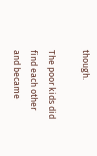though.

The poor kids did find each other and became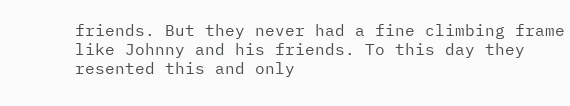friends. But they never had a fine climbing frame like Johnny and his friends. To this day they resented this and only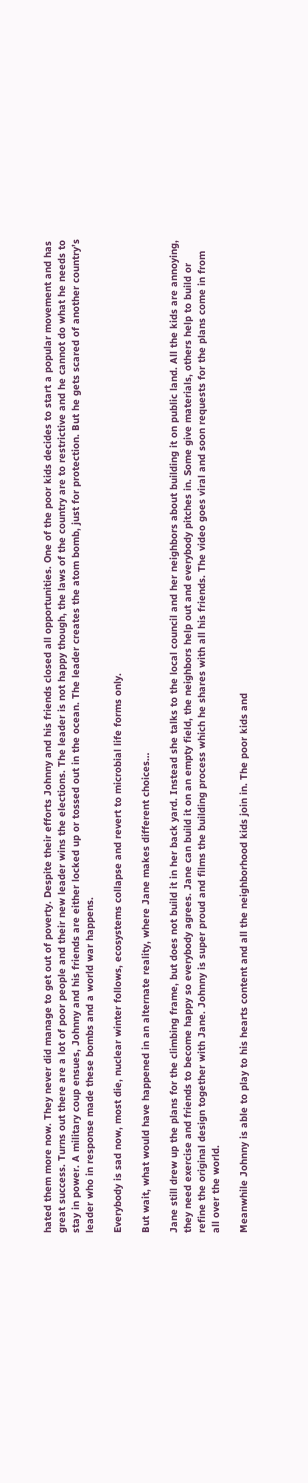hated them more now. They never did manage to get out of poverty. Despite their efforts Johnny and his friends closed all opportunities. One of the poor kids decides to start a popular movement and has great success. Turns out there are a lot of poor people and their new leader wins the elections. The leader is not happy though, the laws of the country are to restrictive and he cannot do what he needs to stay in power. A military coup ensues, Johnny and his friends are either locked up or tossed out in the ocean. The leader creates the atom bomb, just for protection. But he gets scared of another country’s leader who in response made these bombs and a world war happens.

Everybody is sad now, most die, nuclear winter follows, ecosystems collapse and revert to microbial life forms only.

But wait, what would have happened in an alternate reality, where Jane makes different choices…

Jane still drew up the plans for the climbing frame, but does not build it in her back yard. Instead she talks to the local council and her neighbors about building it on public land. All the kids are annoying, they need exercise and friends to become happy so everybody agrees. Jane can build it on an empty field, the neighbors help out and everybody pitches in. Some give materials, others help to build or refine the original design together with Jane. Johnny is super proud and films the building process which he shares with all his friends. The video goes viral and soon requests for the plans come in from all over the world.

Meanwhile Johnny is able to play to his hearts content and all the neighborhood kids join in. The poor kids and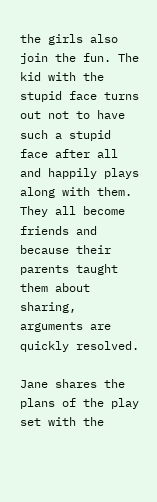the girls also join the fun. The kid with the stupid face turns out not to have such a stupid face after all and happily plays along with them. They all become friends and because their parents taught them about sharing, arguments are quickly resolved.

Jane shares the plans of the play set with the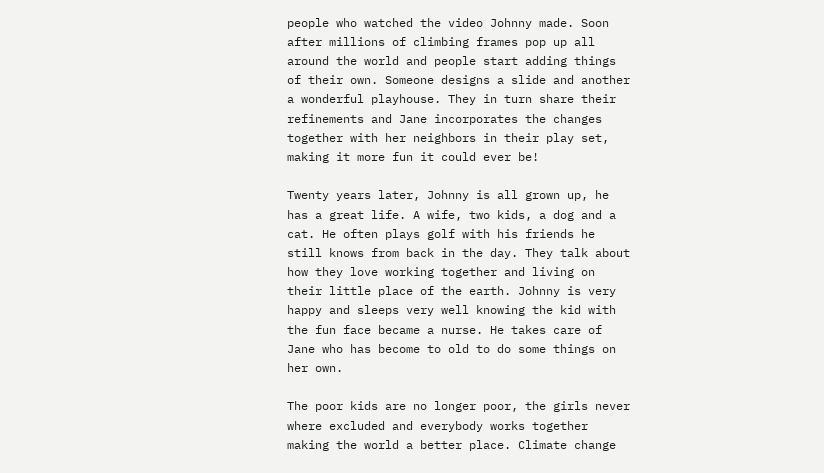people who watched the video Johnny made. Soon after millions of climbing frames pop up all around the world and people start adding things of their own. Someone designs a slide and another a wonderful playhouse. They in turn share their refinements and Jane incorporates the changes together with her neighbors in their play set, making it more fun it could ever be!

Twenty years later, Johnny is all grown up, he has a great life. A wife, two kids, a dog and a cat. He often plays golf with his friends he still knows from back in the day. They talk about how they love working together and living on their little place of the earth. Johnny is very happy and sleeps very well knowing the kid with the fun face became a nurse. He takes care of Jane who has become to old to do some things on her own.

The poor kids are no longer poor, the girls never where excluded and everybody works together making the world a better place. Climate change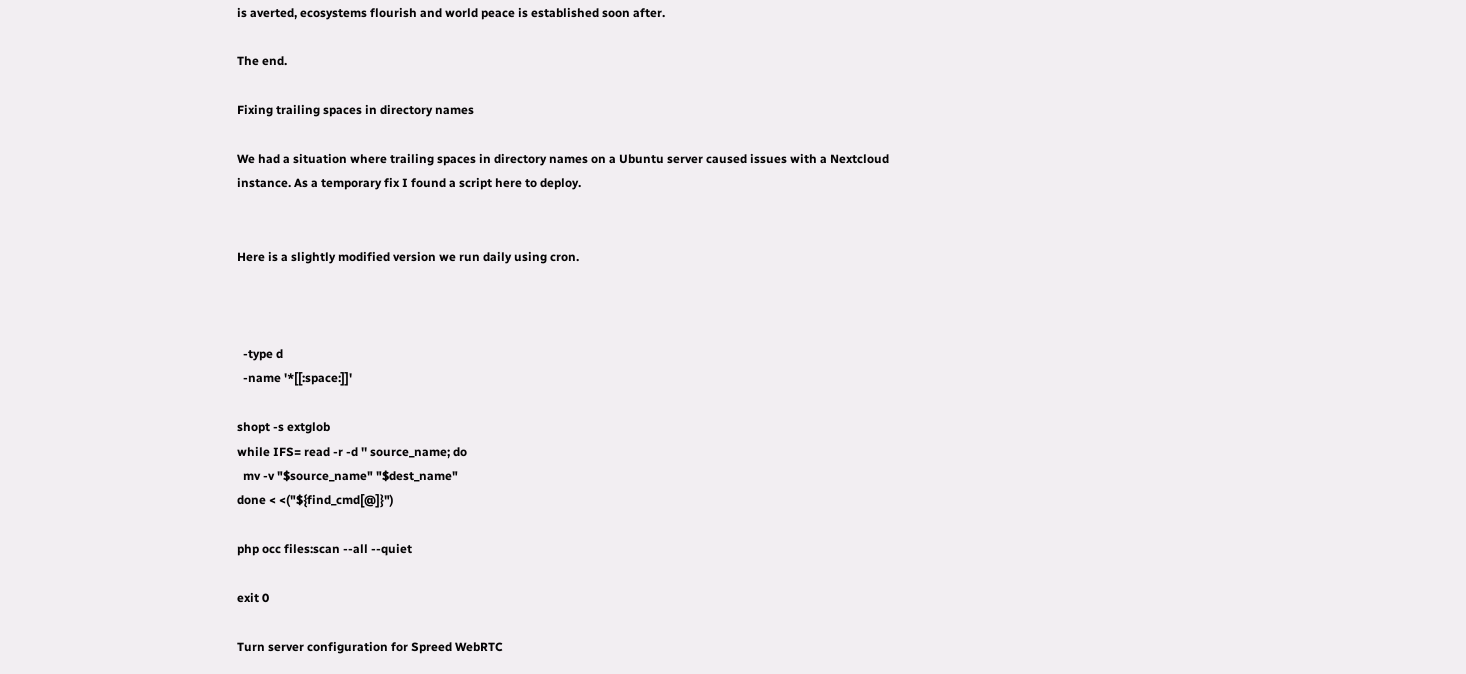is averted, ecosystems flourish and world peace is established soon after.

The end.

Fixing trailing spaces in directory names

We had a situation where trailing spaces in directory names on a Ubuntu server caused issues with a Nextcloud instance. As a temporary fix I found a script here to deploy.


Here is a slightly modified version we run daily using cron.



  -type d
  -name '*[[:space:]]'

shopt -s extglob
while IFS= read -r -d '' source_name; do
  mv -v "$source_name" "$dest_name"
done < <("${find_cmd[@]}")

php occ files:scan --all --quiet

exit 0

Turn server configuration for Spreed WebRTC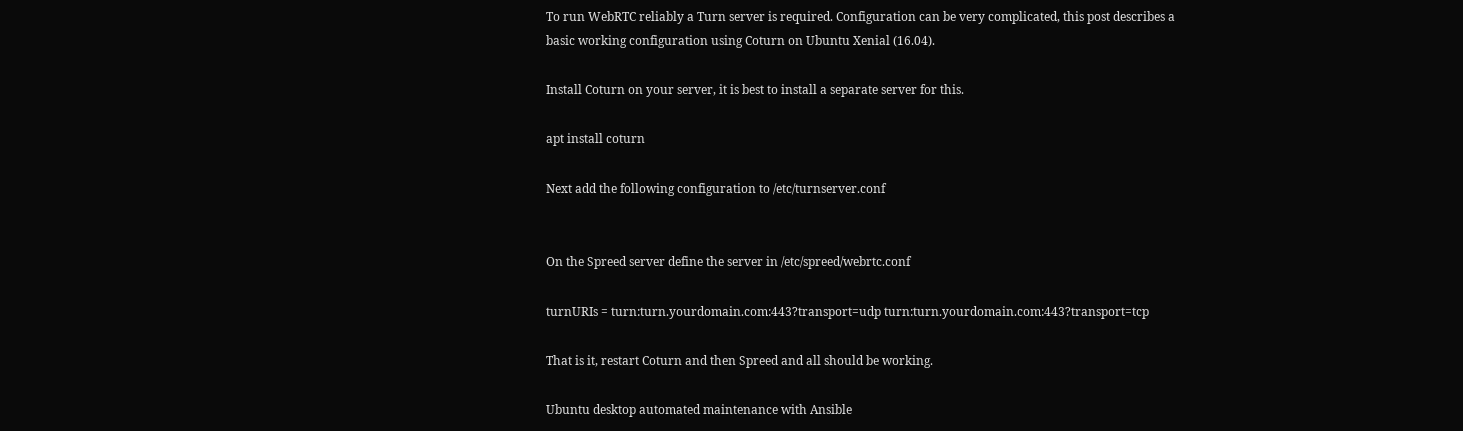To run WebRTC reliably a Turn server is required. Configuration can be very complicated, this post describes a basic working configuration using Coturn on Ubuntu Xenial (16.04).

Install Coturn on your server, it is best to install a separate server for this.

apt install coturn

Next add the following configuration to /etc/turnserver.conf


On the Spreed server define the server in /etc/spreed/webrtc.conf

turnURIs = turn:turn.yourdomain.com:443?transport=udp turn:turn.yourdomain.com:443?transport=tcp

That is it, restart Coturn and then Spreed and all should be working.

Ubuntu desktop automated maintenance with Ansible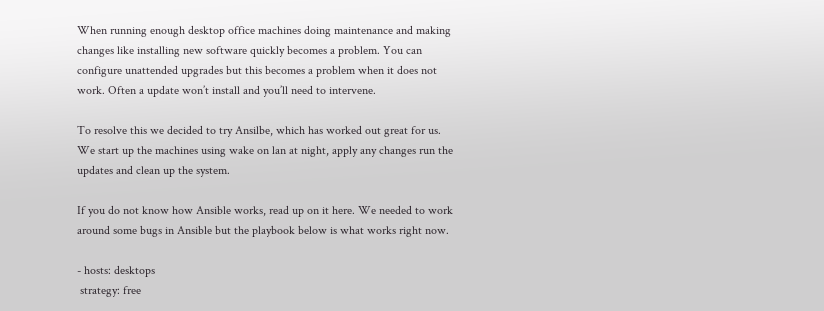When running enough desktop office machines doing maintenance and making changes like installing new software quickly becomes a problem. You can configure unattended upgrades but this becomes a problem when it does not work. Often a update won’t install and you’ll need to intervene.

To resolve this we decided to try Ansilbe, which has worked out great for us. We start up the machines using wake on lan at night, apply any changes run the updates and clean up the system.

If you do not know how Ansible works, read up on it here. We needed to work around some bugs in Ansible but the playbook below is what works right now.

- hosts: desktops
 strategy: free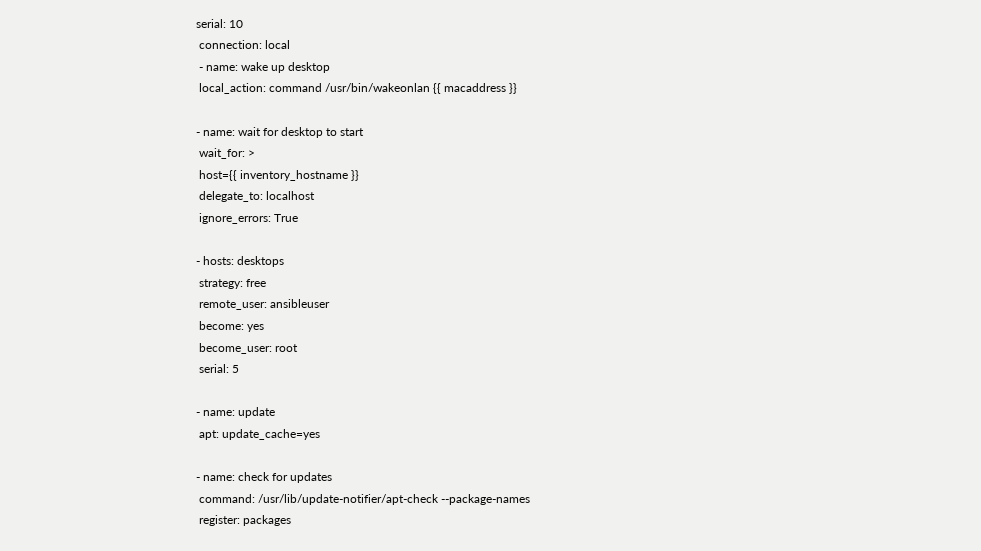serial: 10
 connection: local
 - name: wake up desktop
 local_action: command /usr/bin/wakeonlan {{ macaddress }}

- name: wait for desktop to start
 wait_for: >
 host={{ inventory_hostname }}
 delegate_to: localhost
 ignore_errors: True

- hosts: desktops
 strategy: free
 remote_user: ansibleuser
 become: yes
 become_user: root
 serial: 5

- name: update
 apt: update_cache=yes

- name: check for updates
 command: /usr/lib/update-notifier/apt-check --package-names
 register: packages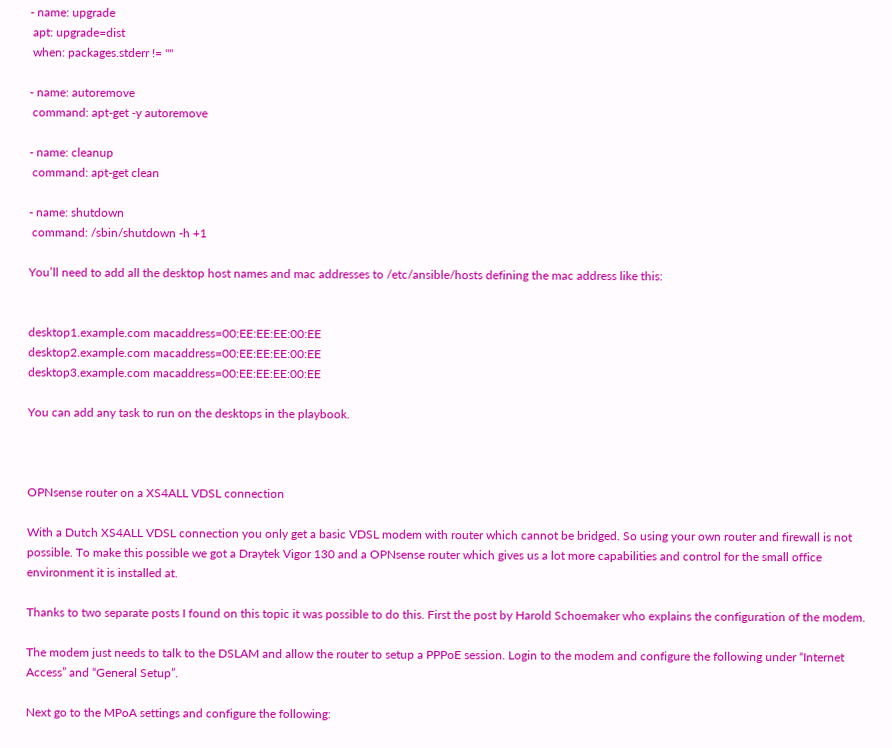- name: upgrade
 apt: upgrade=dist
 when: packages.stderr != ""

- name: autoremove
 command: apt-get -y autoremove

- name: cleanup
 command: apt-get clean

- name: shutdown
 command: /sbin/shutdown -h +1

You’ll need to add all the desktop host names and mac addresses to /etc/ansible/hosts defining the mac address like this:


desktop1.example.com macaddress=00:EE:EE:EE:00:EE
desktop2.example.com macaddress=00:EE:EE:EE:00:EE
desktop3.example.com macaddress=00:EE:EE:EE:00:EE

You can add any task to run on the desktops in the playbook.



OPNsense router on a XS4ALL VDSL connection

With a Dutch XS4ALL VDSL connection you only get a basic VDSL modem with router which cannot be bridged. So using your own router and firewall is not possible. To make this possible we got a Draytek Vigor 130 and a OPNsense router which gives us a lot more capabilities and control for the small office environment it is installed at.

Thanks to two separate posts I found on this topic it was possible to do this. First the post by Harold Schoemaker who explains the configuration of the modem.

The modem just needs to talk to the DSLAM and allow the router to setup a PPPoE session. Login to the modem and configure the following under “Internet Access” and “General Setup”.

Next go to the MPoA settings and configure the following: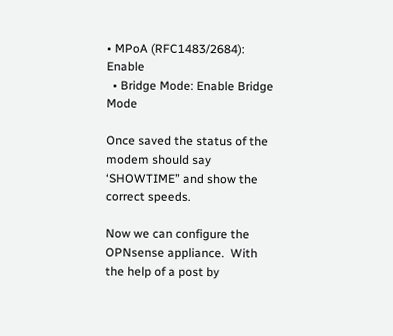• MPoA (RFC1483/2684): Enable
  • Bridge Mode: Enable Bridge Mode

Once saved the status of the modem should say ‘SHOWTIME” and show the correct speeds.

Now we can configure the OPNsense appliance.  With the help of a post by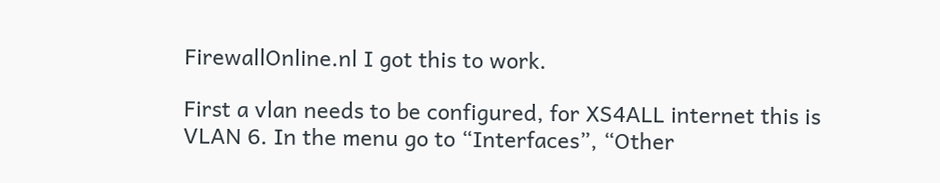FirewallOnline.nl I got this to work.

First a vlan needs to be configured, for XS4ALL internet this is VLAN 6. In the menu go to “Interfaces”, “Other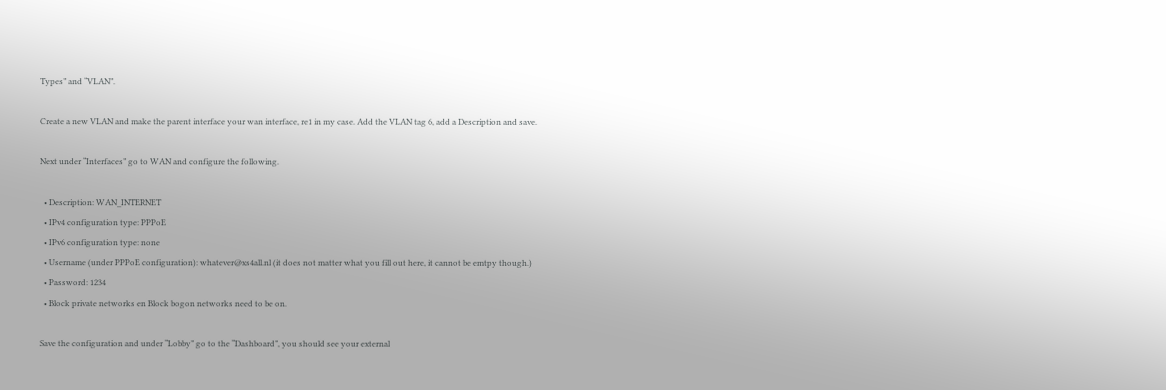Types” and “VLAN”.

Create a new VLAN and make the parent interface your wan interface, re1 in my case. Add the VLAN tag 6, add a Description and save.

Next under “Interfaces” go to WAN and configure the following.

  • Description: WAN_INTERNET
  • IPv4 configuration type: PPPoE
  • IPv6 configuration type: none
  • Username (under PPPoE configuration): whatever@xs4all.nl (it does not matter what you fill out here, it cannot be emtpy though.)
  • Password: 1234
  • Block private networks en Block bogon networks need to be on.

Save the configuration and under “Lobby” go to the “Dashboard”, you should see your external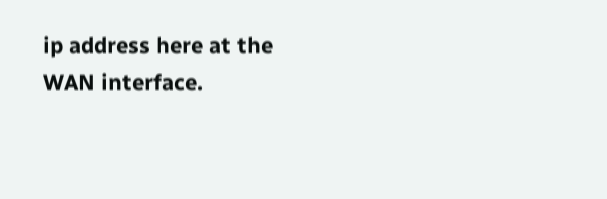ip address here at the WAN interface.